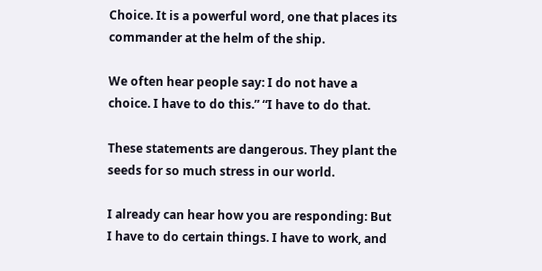Choice. It is a powerful word, one that places its commander at the helm of the ship.

We often hear people say: I do not have a choice. I have to do this.” “I have to do that.

These statements are dangerous. They plant the seeds for so much stress in our world.

I already can hear how you are responding: But I have to do certain things. I have to work, and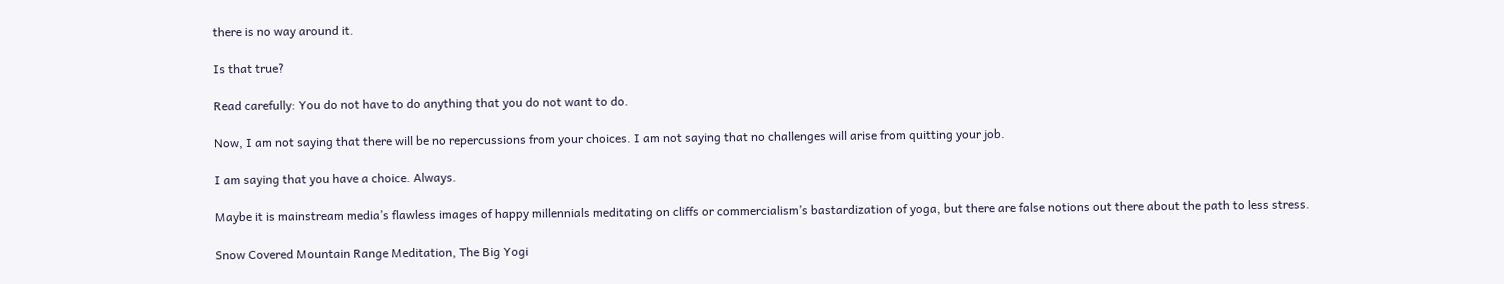there is no way around it.

Is that true?

Read carefully: You do not have to do anything that you do not want to do.

Now, I am not saying that there will be no repercussions from your choices. I am not saying that no challenges will arise from quitting your job.

I am saying that you have a choice. Always.

Maybe it is mainstream media’s flawless images of happy millennials meditating on cliffs or commercialism’s bastardization of yoga, but there are false notions out there about the path to less stress.

Snow Covered Mountain Range Meditation, The Big Yogi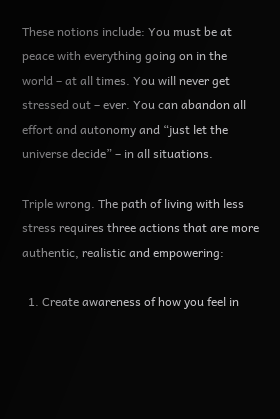These notions include: You must be at peace with everything going on in the world – at all times. You will never get stressed out – ever. You can abandon all effort and autonomy and “just let the universe decide” – in all situations.

Triple wrong. The path of living with less stress requires three actions that are more authentic, realistic and empowering:

  1. Create awareness of how you feel in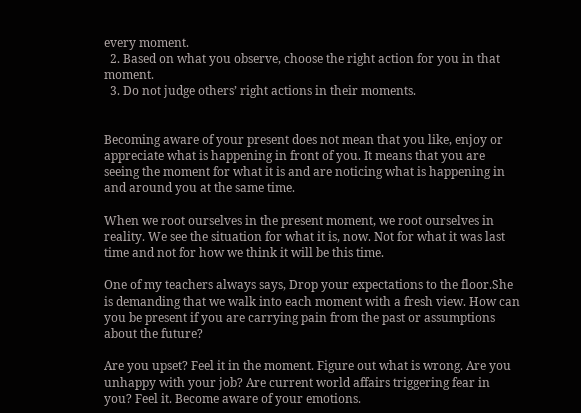every moment.
  2. Based on what you observe, choose the right action for you in that moment.
  3. Do not judge others’ right actions in their moments.


Becoming aware of your present does not mean that you like, enjoy or appreciate what is happening in front of you. It means that you are seeing the moment for what it is and are noticing what is happening in and around you at the same time.

When we root ourselves in the present moment, we root ourselves in reality. We see the situation for what it is, now. Not for what it was last time and not for how we think it will be this time.

One of my teachers always says, Drop your expectations to the floor.She is demanding that we walk into each moment with a fresh view. How can you be present if you are carrying pain from the past or assumptions about the future?

Are you upset? Feel it in the moment. Figure out what is wrong. Are you unhappy with your job? Are current world affairs triggering fear in you? Feel it. Become aware of your emotions.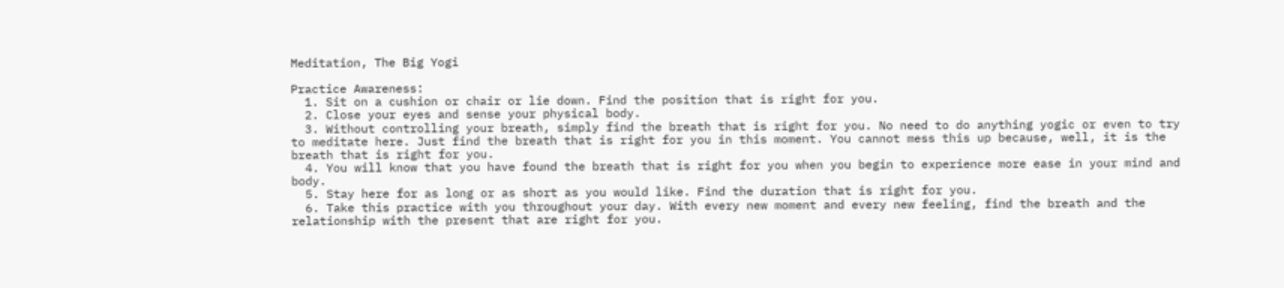Meditation, The Big Yogi

Practice Awareness:
  1. Sit on a cushion or chair or lie down. Find the position that is right for you.
  2. Close your eyes and sense your physical body.
  3. Without controlling your breath, simply find the breath that is right for you. No need to do anything yogic or even to try to meditate here. Just find the breath that is right for you in this moment. You cannot mess this up because, well, it is the breath that is right for you.
  4. You will know that you have found the breath that is right for you when you begin to experience more ease in your mind and body.
  5. Stay here for as long or as short as you would like. Find the duration that is right for you.
  6. Take this practice with you throughout your day. With every new moment and every new feeling, find the breath and the relationship with the present that are right for you.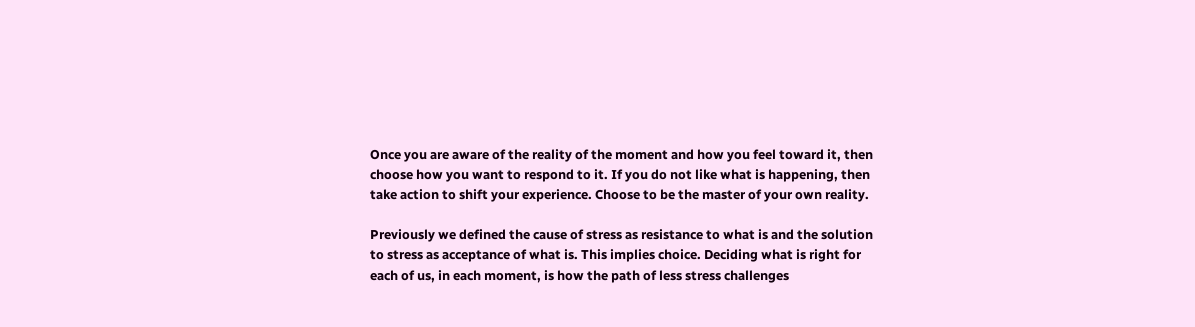Once you are aware of the reality of the moment and how you feel toward it, then choose how you want to respond to it. If you do not like what is happening, then take action to shift your experience. Choose to be the master of your own reality.

Previously we defined the cause of stress as resistance to what is and the solution to stress as acceptance of what is. This implies choice. Deciding what is right for each of us, in each moment, is how the path of less stress challenges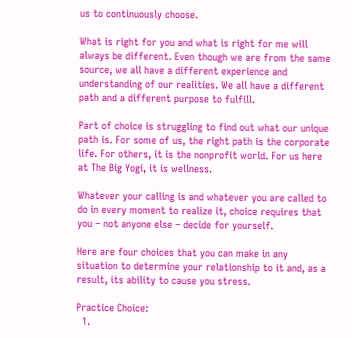us to continuously choose.

What is right for you and what is right for me will always be different. Even though we are from the same source, we all have a different experience and understanding of our realities. We all have a different path and a different purpose to fulfill.

Part of choice is struggling to find out what our unique path is. For some of us, the right path is the corporate life. For others, it is the nonprofit world. For us here at The Big Yogi, it is wellness.

Whatever your calling is and whatever you are called to do in every moment to realize it, choice requires that you – not anyone else – decide for yourself.

Here are four choices that you can make in any situation to determine your relationship to it and, as a result, its ability to cause you stress.

Practice Choice:
  1.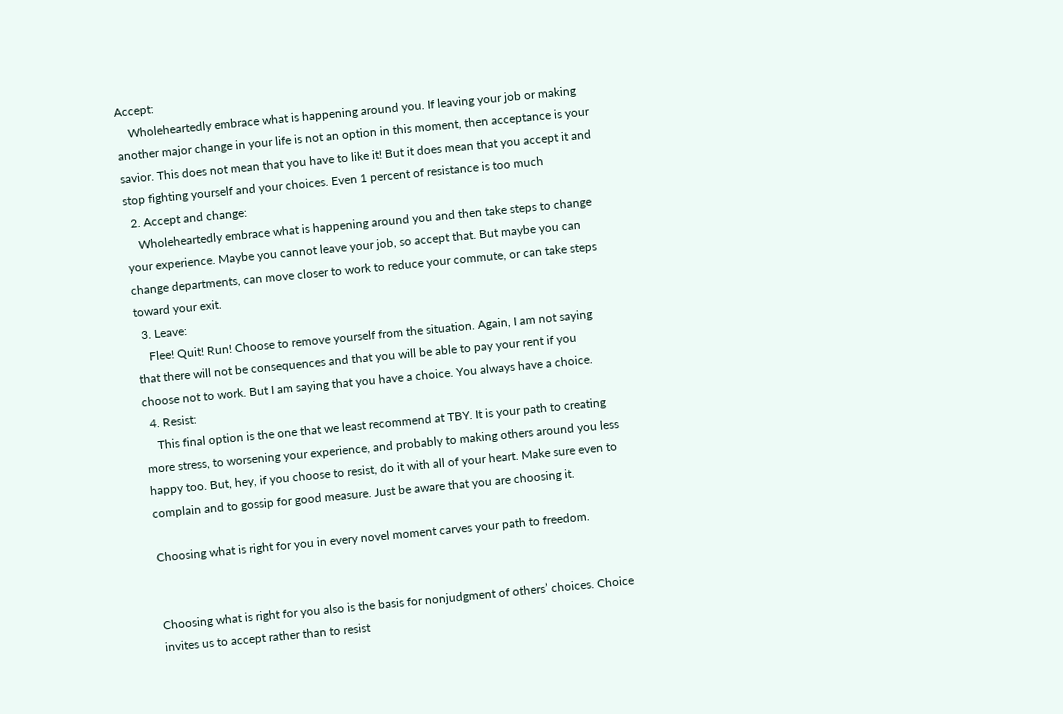Accept:
    Wholeheartedly embrace what is happening around you. If leaving your job or making another major change in your life is not an option in this moment, then acceptance is your savior. This does not mean that you have to like it! But it does mean that you accept it and stop fighting yourself and your choices. Even 1 percent of resistance is too much
  2. Accept and change:
    Wholeheartedly embrace what is happening around you and then take steps to change your experience. Maybe you cannot leave your job, so accept that. But maybe you can change departments, can move closer to work to reduce your commute, or can take steps toward your exit.
  3. Leave:
    Flee! Quit! Run! Choose to remove yourself from the situation. Again, I am not saying that there will not be consequences and that you will be able to pay your rent if you choose not to work. But I am saying that you have a choice. You always have a choice.
  4. Resist:
    This final option is the one that we least recommend at TBY. It is your path to creating more stress, to worsening your experience, and probably to making others around you less happy too. But, hey, if you choose to resist, do it with all of your heart. Make sure even to complain and to gossip for good measure. Just be aware that you are choosing it.

Choosing what is right for you in every novel moment carves your path to freedom.


Choosing what is right for you also is the basis for nonjudgment of others’ choices. Choice invites us to accept rather than to resist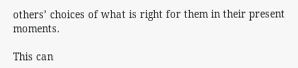others’ choices of what is right for them in their present moments.

This can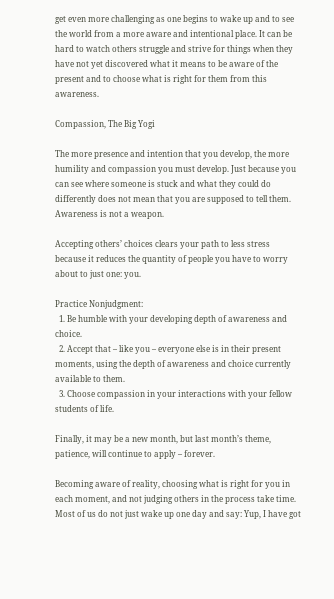get even more challenging as one begins to wake up and to see the world from a more aware and intentional place. It can be hard to watch others struggle and strive for things when they have not yet discovered what it means to be aware of the present and to choose what is right for them from this awareness.

Compassion, The Big Yogi

The more presence and intention that you develop, the more humility and compassion you must develop. Just because you can see where someone is stuck and what they could do differently does not mean that you are supposed to tell them. Awareness is not a weapon.

Accepting others’ choices clears your path to less stress because it reduces the quantity of people you have to worry about to just one: you.

Practice Nonjudgment:
  1. Be humble with your developing depth of awareness and choice.
  2. Accept that – like you – everyone else is in their present moments, using the depth of awareness and choice currently available to them.
  3. Choose compassion in your interactions with your fellow students of life.

Finally, it may be a new month, but last month’s theme, patience, will continue to apply – forever.

Becoming aware of reality, choosing what is right for you in each moment, and not judging others in the process take time. Most of us do not just wake up one day and say: Yup, I have got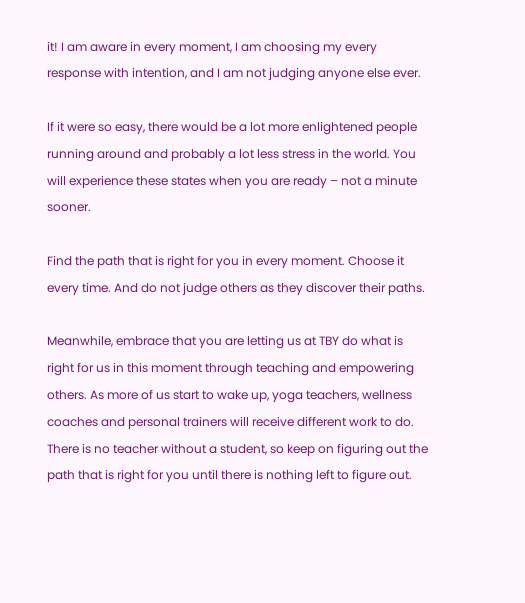it! I am aware in every moment, I am choosing my every response with intention, and I am not judging anyone else ever.

If it were so easy, there would be a lot more enlightened people running around and probably a lot less stress in the world. You will experience these states when you are ready – not a minute sooner.

Find the path that is right for you in every moment. Choose it every time. And do not judge others as they discover their paths.

Meanwhile, embrace that you are letting us at TBY do what is right for us in this moment through teaching and empowering others. As more of us start to wake up, yoga teachers, wellness coaches and personal trainers will receive different work to do. There is no teacher without a student, so keep on figuring out the path that is right for you until there is nothing left to figure out.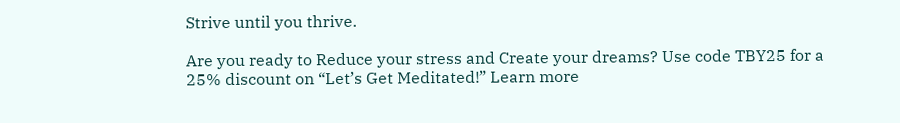Strive until you thrive.

Are you ready to Reduce your stress and Create your dreams? Use code TBY25 for a 25% discount on “Let’s Get Meditated!” Learn more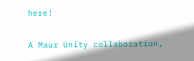here!


A Maur Unity collaboration,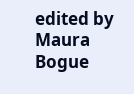edited by Maura Bogue